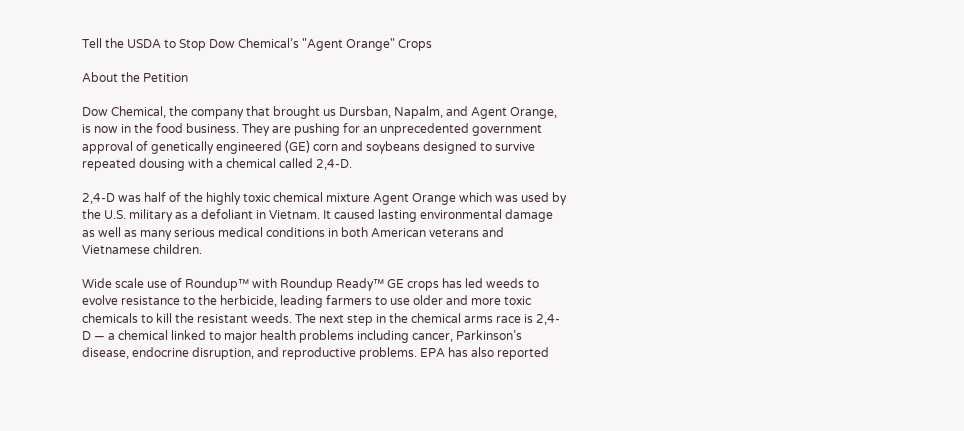Tell the USDA to Stop Dow Chemical’s "Agent Orange" Crops

About the Petition

Dow Chemical, the company that brought us Dursban, Napalm, and Agent Orange, is now in the food business. They are pushing for an unprecedented government approval of genetically engineered (GE) corn and soybeans designed to survive repeated dousing with a chemical called 2,4-D.

2,4-D was half of the highly toxic chemical mixture Agent Orange which was used by the U.S. military as a defoliant in Vietnam. It caused lasting environmental damage as well as many serious medical conditions in both American veterans and Vietnamese children.

Wide scale use of Roundup™ with Roundup Ready™ GE crops has led weeds to evolve resistance to the herbicide, leading farmers to use older and more toxic chemicals to kill the resistant weeds. The next step in the chemical arms race is 2,4-D — a chemical linked to major health problems including cancer, Parkinson’s disease, endocrine disruption, and reproductive problems. EPA has also reported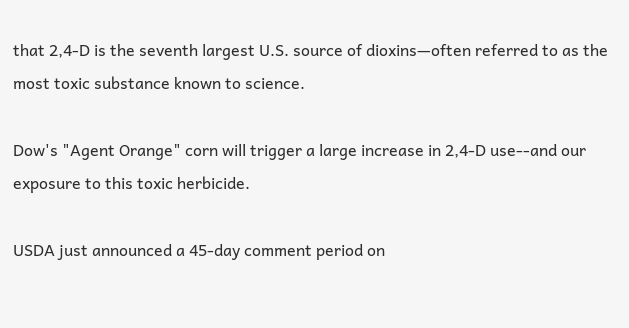that 2,4-D is the seventh largest U.S. source of dioxins—often referred to as the most toxic substance known to science.

Dow's "Agent Orange" corn will trigger a large increase in 2,4-D use--and our exposure to this toxic herbicide.

USDA just announced a 45-day comment period on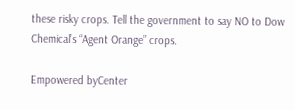these risky crops. Tell the government to say NO to Dow Chemical’s “Agent Orange” crops.

Empowered byCenter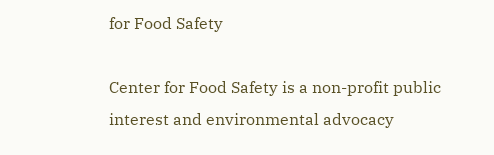for Food Safety

Center for Food Safety is a non-profit public interest and environmental advocacy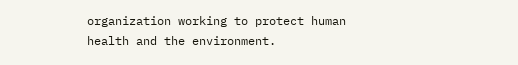organization working to protect human health and the environment.